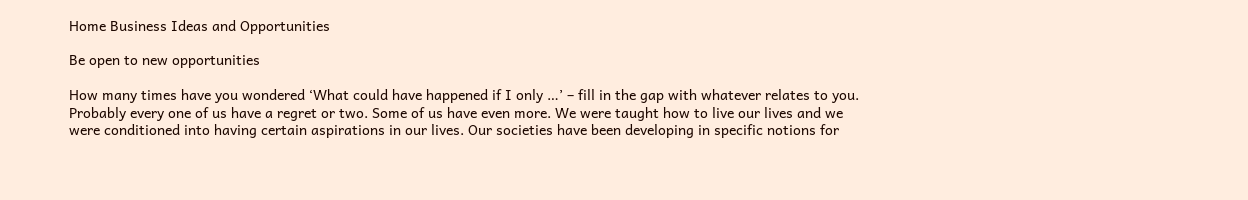Home Business Ideas and Opportunities

Be open to new opportunities

How many times have you wondered ‘What could have happened if I only …’ – fill in the gap with whatever relates to you. Probably every one of us have a regret or two. Some of us have even more. We were taught how to live our lives and we were conditioned into having certain aspirations in our lives. Our societies have been developing in specific notions for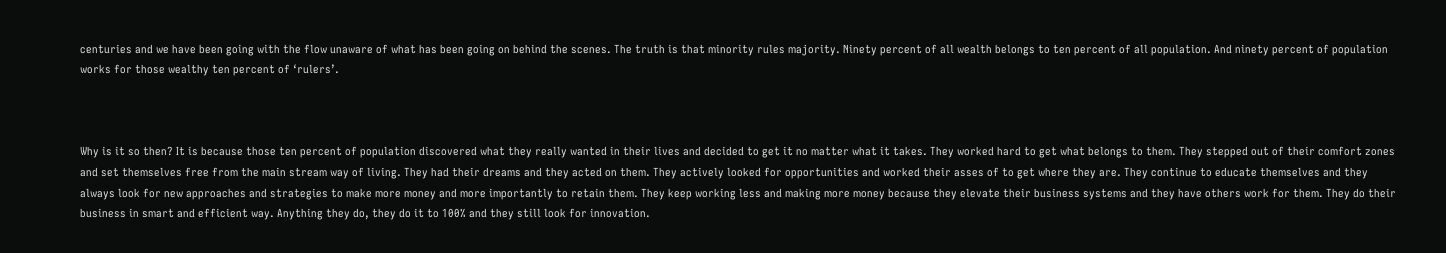centuries and we have been going with the flow unaware of what has been going on behind the scenes. The truth is that minority rules majority. Ninety percent of all wealth belongs to ten percent of all population. And ninety percent of population works for those wealthy ten percent of ‘rulers’.



Why is it so then? It is because those ten percent of population discovered what they really wanted in their lives and decided to get it no matter what it takes. They worked hard to get what belongs to them. They stepped out of their comfort zones and set themselves free from the main stream way of living. They had their dreams and they acted on them. They actively looked for opportunities and worked their asses of to get where they are. They continue to educate themselves and they always look for new approaches and strategies to make more money and more importantly to retain them. They keep working less and making more money because they elevate their business systems and they have others work for them. They do their business in smart and efficient way. Anything they do, they do it to 100% and they still look for innovation.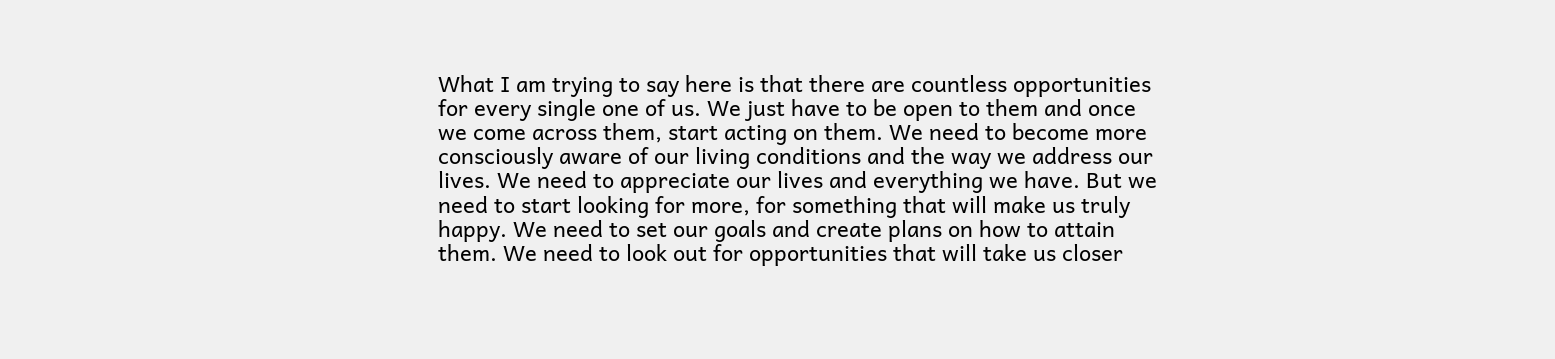What I am trying to say here is that there are countless opportunities for every single one of us. We just have to be open to them and once we come across them, start acting on them. We need to become more consciously aware of our living conditions and the way we address our lives. We need to appreciate our lives and everything we have. But we need to start looking for more, for something that will make us truly happy. We need to set our goals and create plans on how to attain them. We need to look out for opportunities that will take us closer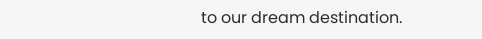to our dream destination.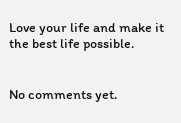Love your life and make it the best life possible.


No comments yet.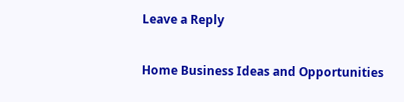Leave a Reply

Home Business Ideas and Opportunities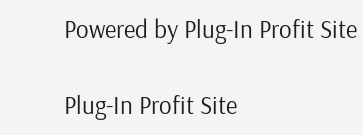Powered by Plug-In Profit Site

Plug-In Profit Site